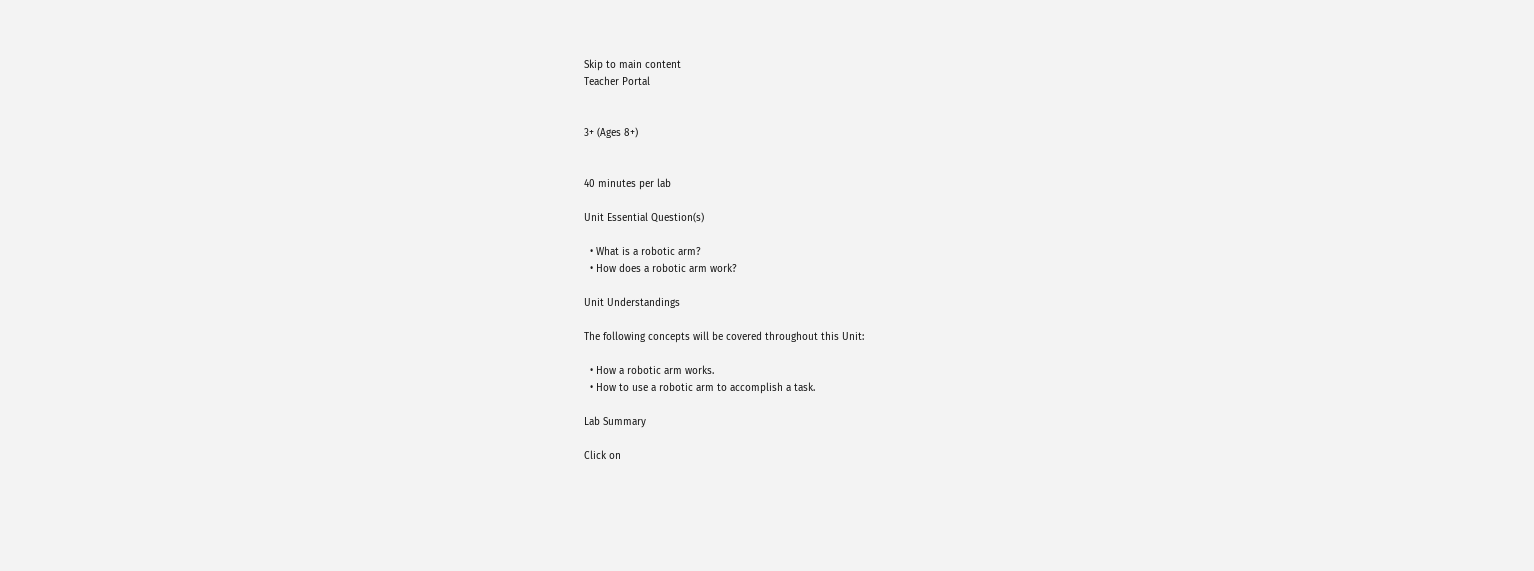Skip to main content
Teacher Portal


3+ (Ages 8+)


40 minutes per lab

Unit Essential Question(s)

  • What is a robotic arm?
  • How does a robotic arm work?

Unit Understandings

The following concepts will be covered throughout this Unit:

  • How a robotic arm works.
  • How to use a robotic arm to accomplish a task.

Lab Summary

Click on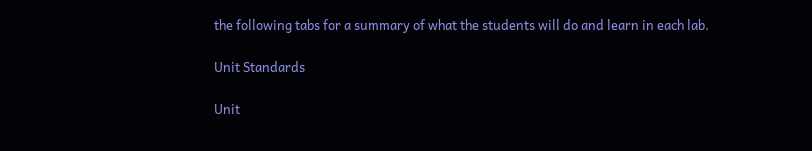the following tabs for a summary of what the students will do and learn in each lab.

Unit Standards

Unit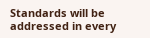Standards will be addressed in every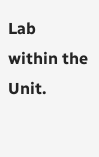Lab within the Unit.